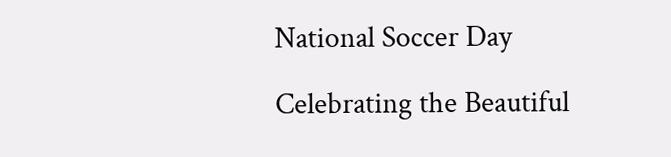National Soccer Day

Celebrating the Beautiful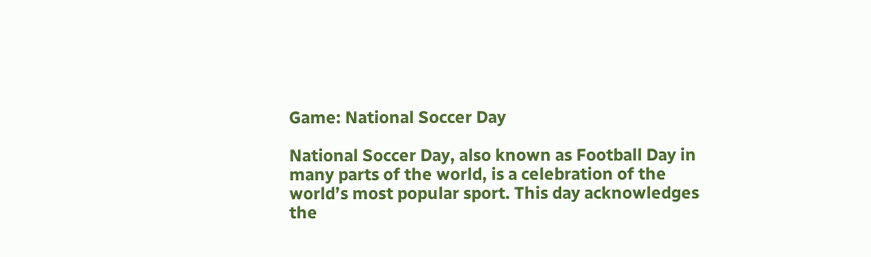Game: National Soccer Day

National Soccer Day, also known as Football Day in many parts of the world, is a celebration of the world’s most popular sport. This day acknowledges the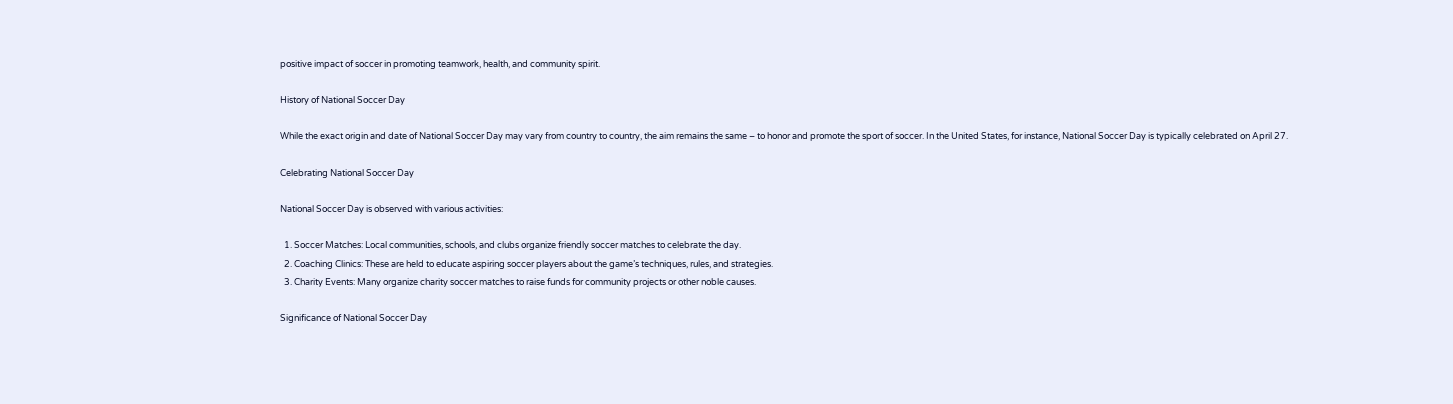positive impact of soccer in promoting teamwork, health, and community spirit.

History of National Soccer Day

While the exact origin and date of National Soccer Day may vary from country to country, the aim remains the same – to honor and promote the sport of soccer. In the United States, for instance, National Soccer Day is typically celebrated on April 27.

Celebrating National Soccer Day

National Soccer Day is observed with various activities:

  1. Soccer Matches: Local communities, schools, and clubs organize friendly soccer matches to celebrate the day.
  2. Coaching Clinics: These are held to educate aspiring soccer players about the game’s techniques, rules, and strategies.
  3. Charity Events: Many organize charity soccer matches to raise funds for community projects or other noble causes.

Significance of National Soccer Day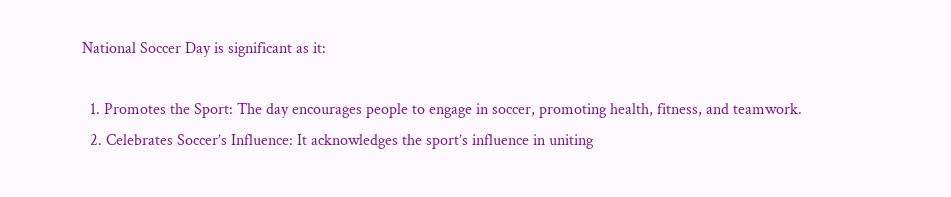National Soccer Day is significant as it:

  1. Promotes the Sport: The day encourages people to engage in soccer, promoting health, fitness, and teamwork.
  2. Celebrates Soccer’s Influence: It acknowledges the sport’s influence in uniting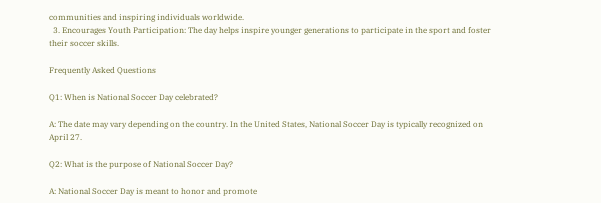communities and inspiring individuals worldwide.
  3. Encourages Youth Participation: The day helps inspire younger generations to participate in the sport and foster their soccer skills.

Frequently Asked Questions

Q1: When is National Soccer Day celebrated?

A: The date may vary depending on the country. In the United States, National Soccer Day is typically recognized on April 27.

Q2: What is the purpose of National Soccer Day?

A: National Soccer Day is meant to honor and promote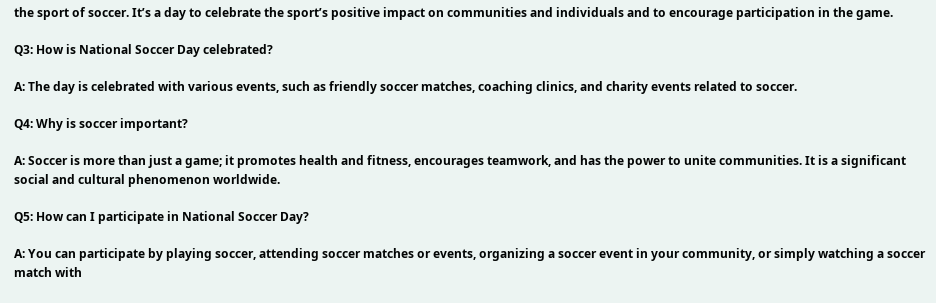the sport of soccer. It’s a day to celebrate the sport’s positive impact on communities and individuals and to encourage participation in the game.

Q3: How is National Soccer Day celebrated?

A: The day is celebrated with various events, such as friendly soccer matches, coaching clinics, and charity events related to soccer.

Q4: Why is soccer important?

A: Soccer is more than just a game; it promotes health and fitness, encourages teamwork, and has the power to unite communities. It is a significant social and cultural phenomenon worldwide.

Q5: How can I participate in National Soccer Day?

A: You can participate by playing soccer, attending soccer matches or events, organizing a soccer event in your community, or simply watching a soccer match with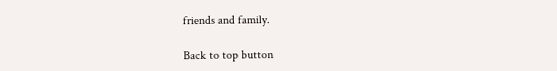friends and family.

Back to top button